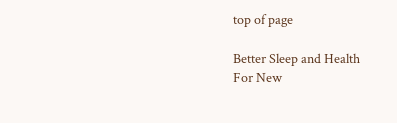top of page

Better Sleep and Health
For New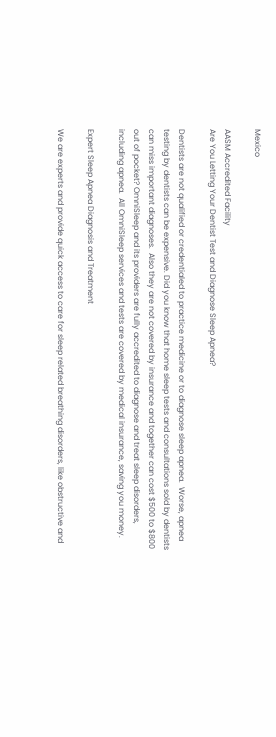Mexico

AASM Accredited Facility
Are You Letting Your Dentist Test and Diagnose Sleep Apnea?

Dentists are not qualified or credentialed to practice medicine or to diagnose sleep apnea.  Worse, apnea testing by dentists can be expensive. Did you know that home sleep tests and consultations sold by dentists can miss important diagnoses.  Also they are not covered by insurance and together can cost $500 to $800 out of pocket? OmniSleep and its providers are fully accredited to diagnose and treat sleep disorders, including apnea.  All OmniSleep services and tests are covered by medical insurance, saving you money.

Expert Sleep Apnea Diagnosis and Treatment

We are experts and provide quick access to care for sleep related breathing disorders, like obstructive and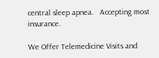central sleep apnea.   Accepting most insurance.

We Offer Telemedicine Visits and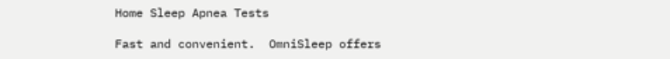Home Sleep Apnea Tests

Fast and convenient.  OmniSleep offers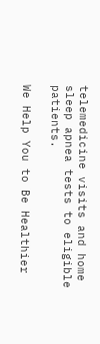telemedicine visits and home sleep apnea tests to eligible patients.

We Help You to Be Healthier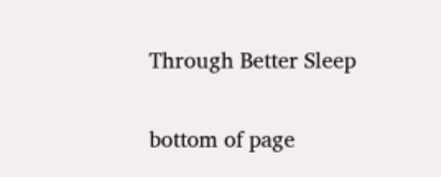Through Better Sleep

bottom of page